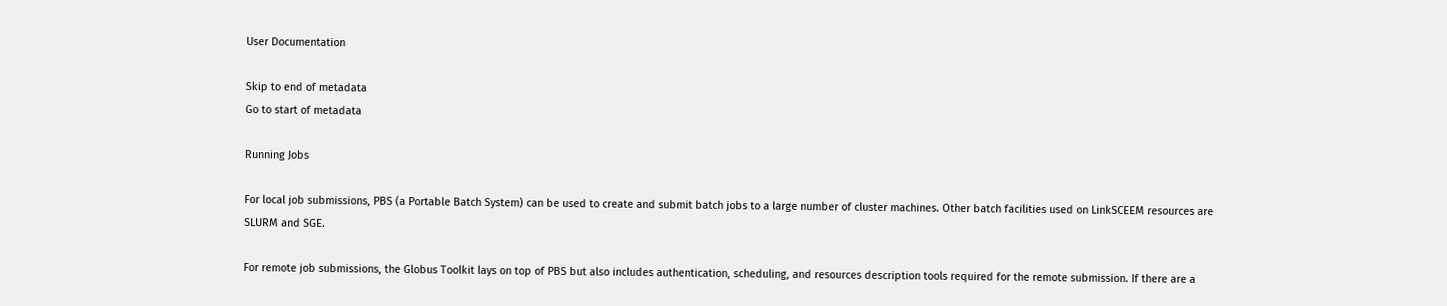User Documentation

Skip to end of metadata
Go to start of metadata

Running Jobs

For local job submissions, PBS (a Portable Batch System) can be used to create and submit batch jobs to a large number of cluster machines. Other batch facilities used on LinkSCEEM resources are SLURM and SGE.

For remote job submissions, the Globus Toolkit lays on top of PBS but also includes authentication, scheduling, and resources description tools required for the remote submission. If there are a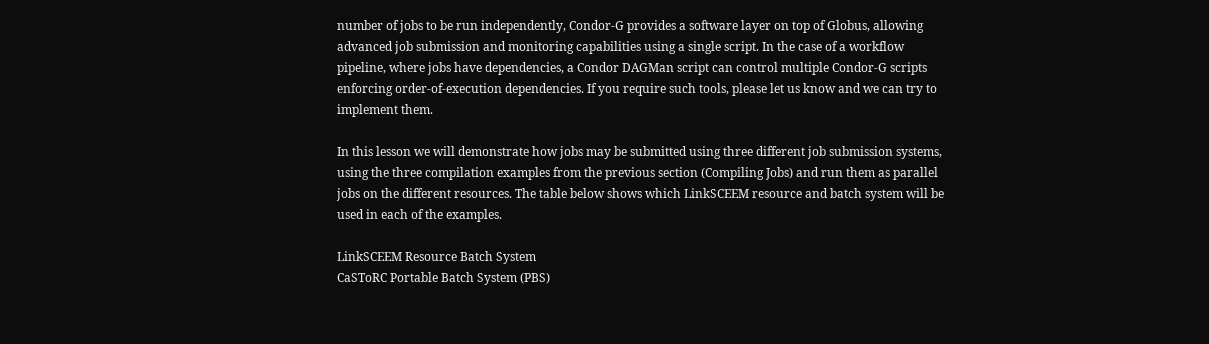number of jobs to be run independently, Condor-G provides a software layer on top of Globus, allowing advanced job submission and monitoring capabilities using a single script. In the case of a workflow pipeline, where jobs have dependencies, a Condor DAGMan script can control multiple Condor-G scripts enforcing order-of-execution dependencies. If you require such tools, please let us know and we can try to implement them.

In this lesson we will demonstrate how jobs may be submitted using three different job submission systems, using the three compilation examples from the previous section (Compiling Jobs) and run them as parallel jobs on the different resources. The table below shows which LinkSCEEM resource and batch system will be used in each of the examples.

LinkSCEEM Resource Batch System
CaSToRC Portable Batch System (PBS)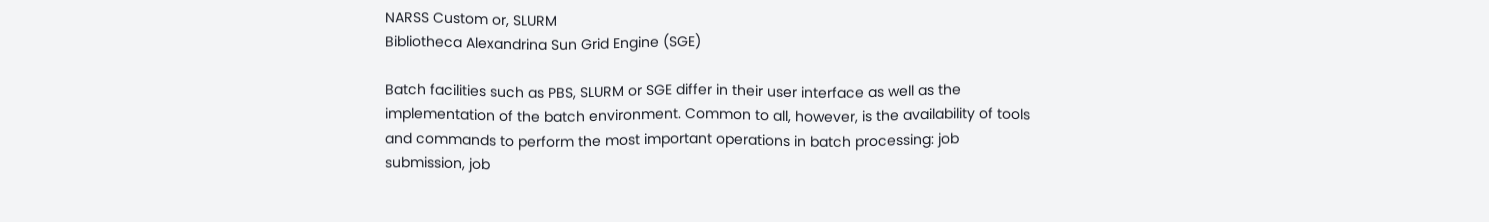NARSS Custom or, SLURM
Bibliotheca Alexandrina Sun Grid Engine (SGE)

Batch facilities such as PBS, SLURM or SGE differ in their user interface as well as the implementation of the batch environment. Common to all, however, is the availability of tools and commands to perform the most important operations in batch processing: job submission, job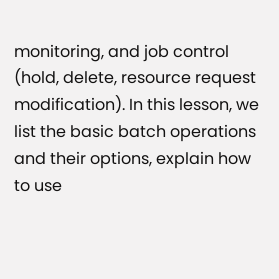monitoring, and job control (hold, delete, resource request modification). In this lesson, we list the basic batch operations and their options, explain how to use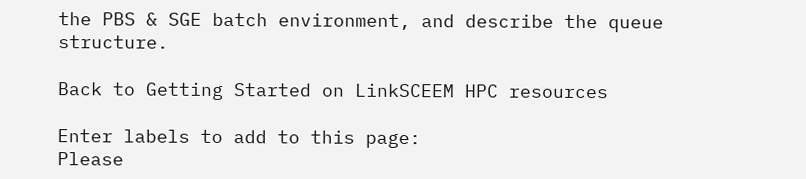the PBS & SGE batch environment, and describe the queue structure.

Back to Getting Started on LinkSCEEM HPC resources

Enter labels to add to this page:
Please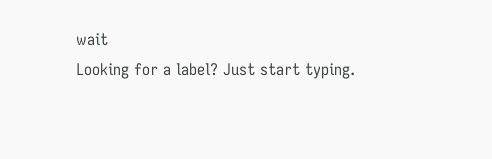wait
Looking for a label? Just start typing.